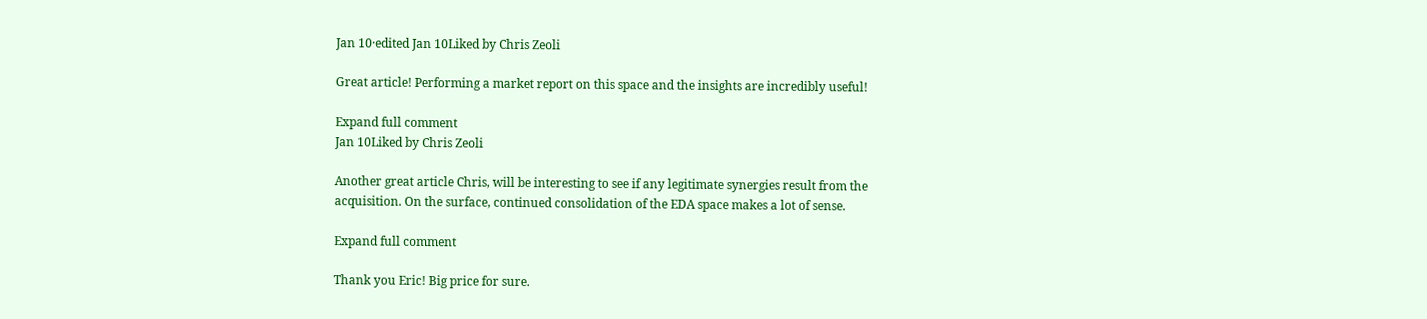Jan 10·edited Jan 10Liked by Chris Zeoli

Great article! Performing a market report on this space and the insights are incredibly useful!

Expand full comment
Jan 10Liked by Chris Zeoli

Another great article Chris, will be interesting to see if any legitimate synergies result from the acquisition. On the surface, continued consolidation of the EDA space makes a lot of sense.

Expand full comment

Thank you Eric! Big price for sure.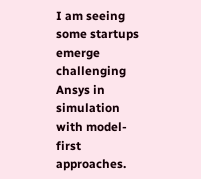I am seeing some startups emerge challenging Ansys in simulation with model-first approaches.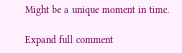Might be a unique moment in time.

Expand full comment